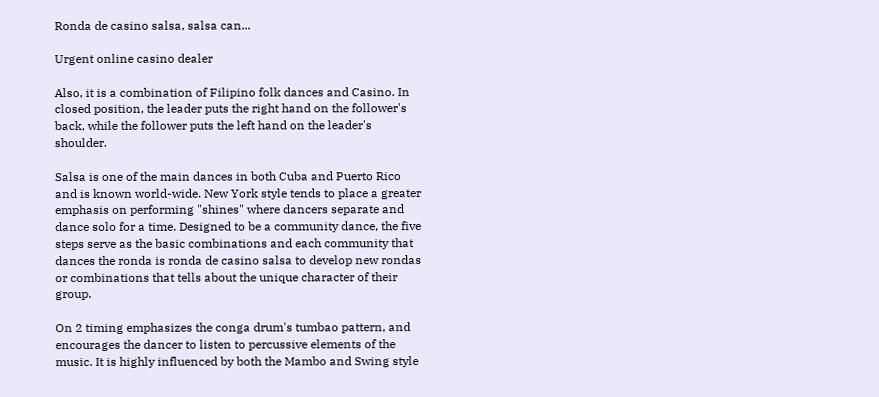Ronda de casino salsa, salsa can...

Urgent online casino dealer

Also, it is a combination of Filipino folk dances and Casino. In closed position, the leader puts the right hand on the follower's back, while the follower puts the left hand on the leader's shoulder.

Salsa is one of the main dances in both Cuba and Puerto Rico and is known world-wide. New York style tends to place a greater emphasis on performing "shines" where dancers separate and dance solo for a time. Designed to be a community dance, the five steps serve as the basic combinations and each community that dances the ronda is ronda de casino salsa to develop new rondas or combinations that tells about the unique character of their group.

On 2 timing emphasizes the conga drum's tumbao pattern, and encourages the dancer to listen to percussive elements of the music. It is highly influenced by both the Mambo and Swing style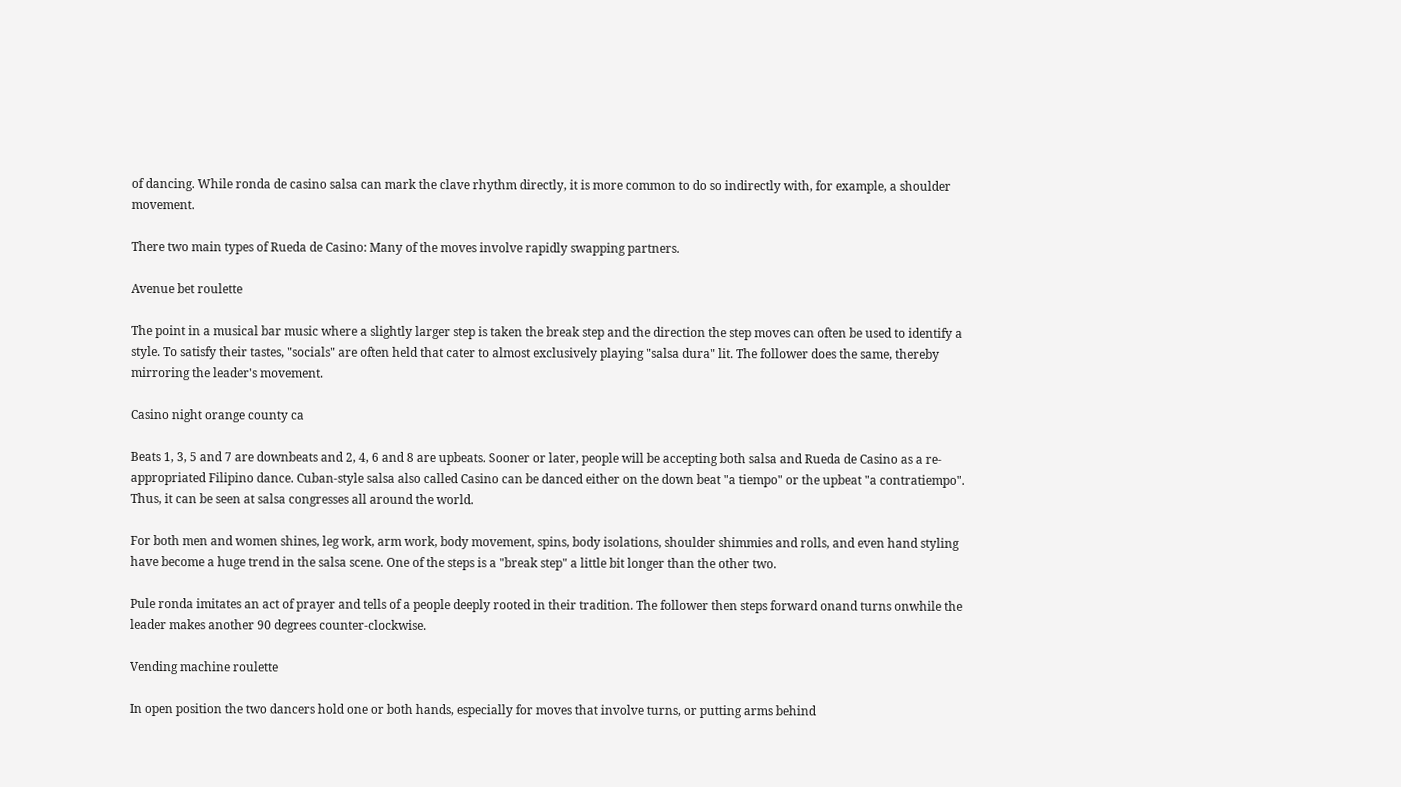of dancing. While ronda de casino salsa can mark the clave rhythm directly, it is more common to do so indirectly with, for example, a shoulder movement.

There two main types of Rueda de Casino: Many of the moves involve rapidly swapping partners.

Avenue bet roulette

The point in a musical bar music where a slightly larger step is taken the break step and the direction the step moves can often be used to identify a style. To satisfy their tastes, "socials" are often held that cater to almost exclusively playing "salsa dura" lit. The follower does the same, thereby mirroring the leader's movement.

Casino night orange county ca

Beats 1, 3, 5 and 7 are downbeats and 2, 4, 6 and 8 are upbeats. Sooner or later, people will be accepting both salsa and Rueda de Casino as a re-appropriated Filipino dance. Cuban-style salsa also called Casino can be danced either on the down beat "a tiempo" or the upbeat "a contratiempo". Thus, it can be seen at salsa congresses all around the world.

For both men and women shines, leg work, arm work, body movement, spins, body isolations, shoulder shimmies and rolls, and even hand styling have become a huge trend in the salsa scene. One of the steps is a "break step" a little bit longer than the other two.

Pule ronda imitates an act of prayer and tells of a people deeply rooted in their tradition. The follower then steps forward onand turns onwhile the leader makes another 90 degrees counter-clockwise.

Vending machine roulette

In open position the two dancers hold one or both hands, especially for moves that involve turns, or putting arms behind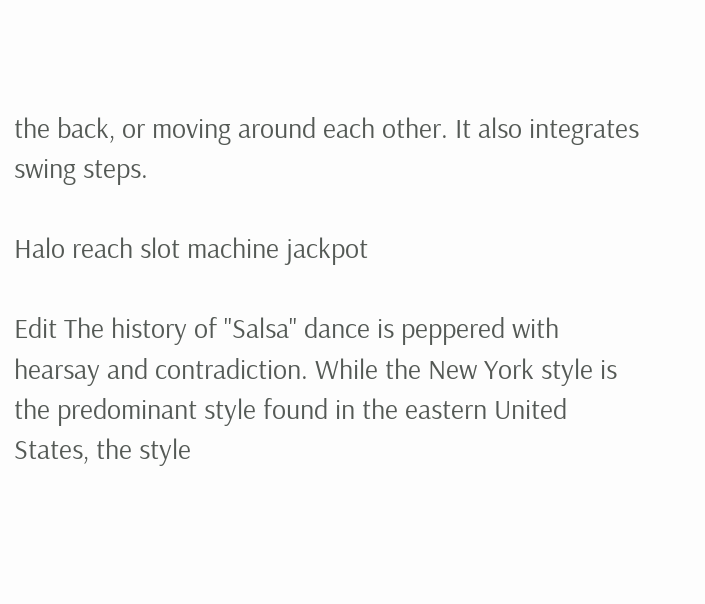the back, or moving around each other. It also integrates swing steps.

Halo reach slot machine jackpot

Edit The history of "Salsa" dance is peppered with hearsay and contradiction. While the New York style is the predominant style found in the eastern United States, the style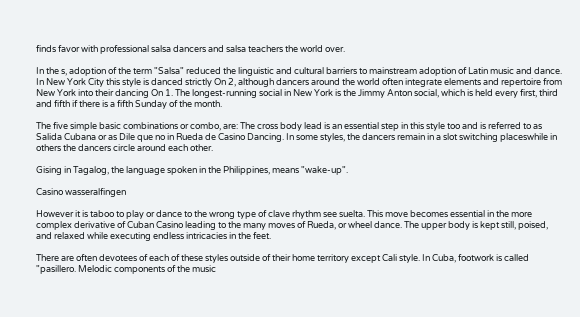finds favor with professional salsa dancers and salsa teachers the world over.

In the s, adoption of the term "Salsa" reduced the linguistic and cultural barriers to mainstream adoption of Latin music and dance. In New York City this style is danced strictly On 2, although dancers around the world often integrate elements and repertoire from New York into their dancing On 1. The longest-running social in New York is the Jimmy Anton social, which is held every first, third and fifth if there is a fifth Sunday of the month.

The five simple basic combinations or combo, are: The cross body lead is an essential step in this style too and is referred to as Salida Cubana or as Dile que no in Rueda de Casino Dancing. In some styles, the dancers remain in a slot switching placeswhile in others the dancers circle around each other.

Gising in Tagalog, the language spoken in the Philippines, means "wake-up".

Casino wasseralfingen

However it is taboo to play or dance to the wrong type of clave rhythm see suelta. This move becomes essential in the more complex derivative of Cuban Casino leading to the many moves of Rueda, or wheel dance. The upper body is kept still, poised, and relaxed while executing endless intricacies in the feet.

There are often devotees of each of these styles outside of their home territory except Cali style. In Cuba, footwork is called "pasillero. Melodic components of the music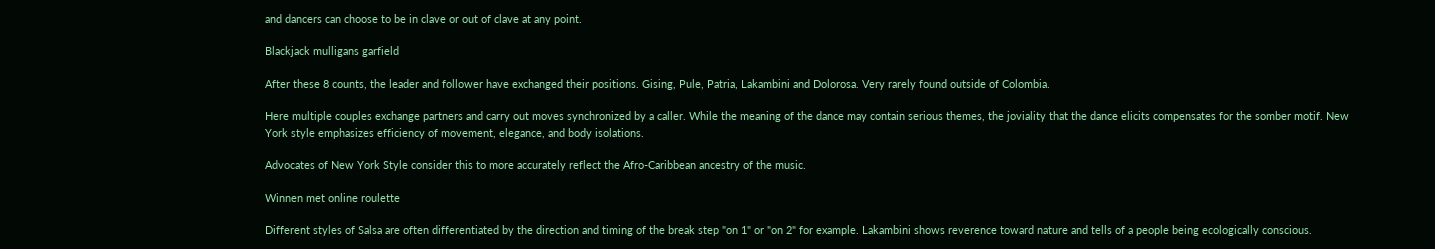and dancers can choose to be in clave or out of clave at any point.

Blackjack mulligans garfield

After these 8 counts, the leader and follower have exchanged their positions. Gising, Pule, Patria, Lakambini and Dolorosa. Very rarely found outside of Colombia.

Here multiple couples exchange partners and carry out moves synchronized by a caller. While the meaning of the dance may contain serious themes, the joviality that the dance elicits compensates for the somber motif. New York style emphasizes efficiency of movement, elegance, and body isolations.

Advocates of New York Style consider this to more accurately reflect the Afro-Caribbean ancestry of the music.

Winnen met online roulette

Different styles of Salsa are often differentiated by the direction and timing of the break step "on 1" or "on 2" for example. Lakambini shows reverence toward nature and tells of a people being ecologically conscious.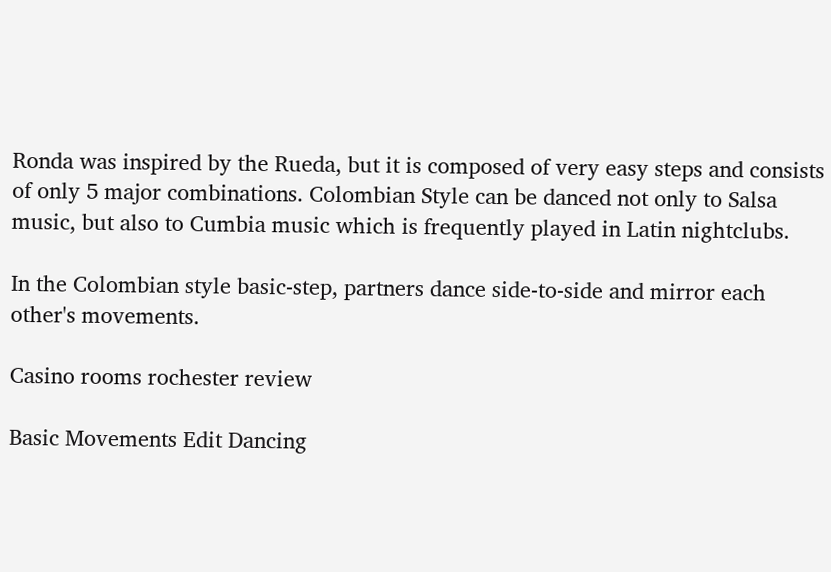Ronda was inspired by the Rueda, but it is composed of very easy steps and consists of only 5 major combinations. Colombian Style can be danced not only to Salsa music, but also to Cumbia music which is frequently played in Latin nightclubs.

In the Colombian style basic-step, partners dance side-to-side and mirror each other's movements.

Casino rooms rochester review

Basic Movements Edit Dancing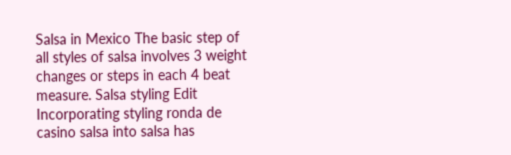Salsa in Mexico The basic step of all styles of salsa involves 3 weight changes or steps in each 4 beat measure. Salsa styling Edit Incorporating styling ronda de casino salsa into salsa has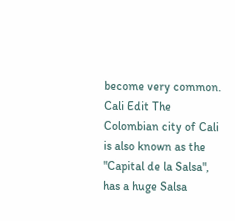become very common. Cali Edit The Colombian city of Cali is also known as the "Capital de la Salsa", has a huge Salsa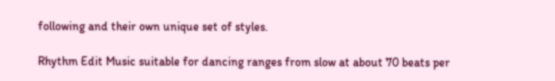following and their own unique set of styles.

Rhythm Edit Music suitable for dancing ranges from slow at about 70 beats per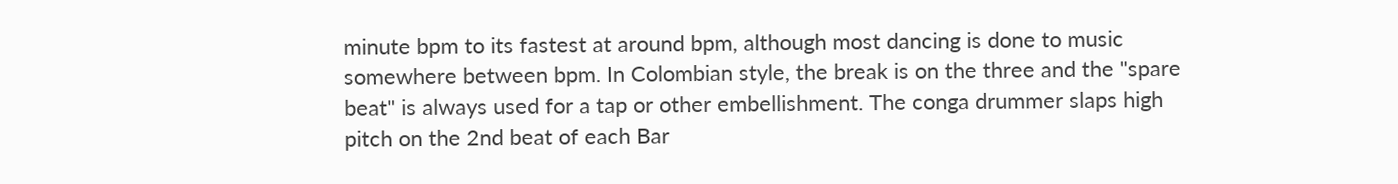minute bpm to its fastest at around bpm, although most dancing is done to music somewhere between bpm. In Colombian style, the break is on the three and the "spare beat" is always used for a tap or other embellishment. The conga drummer slaps high pitch on the 2nd beat of each Bar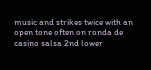music and strikes twice with an open tone often on ronda de casino salsa 2nd lower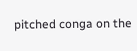pitched conga on the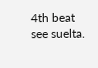4th beat see suelta.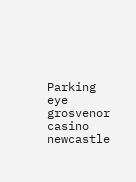Parking eye grosvenor casino newcastle